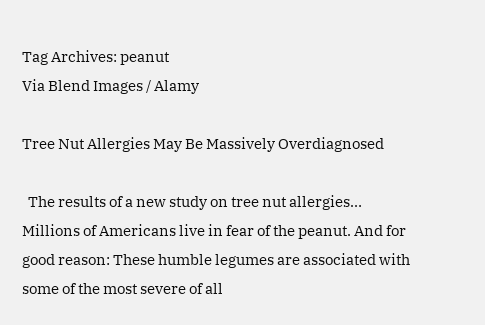Tag Archives: peanut
Via Blend Images / Alamy

Tree Nut Allergies May Be Massively Overdiagnosed

  The results of a new study on tree nut allergies… Millions of Americans live in fear of the peanut. And for good reason: These humble legumes are associated with some of the most severe of all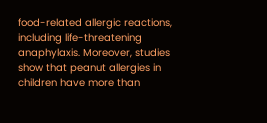food-related allergic reactions, including life-threatening anaphylaxis. Moreover, studies show that peanut allergies in children have more than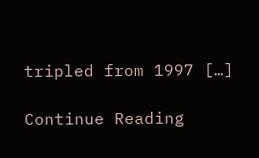tripled from 1997 […]

Continue Reading